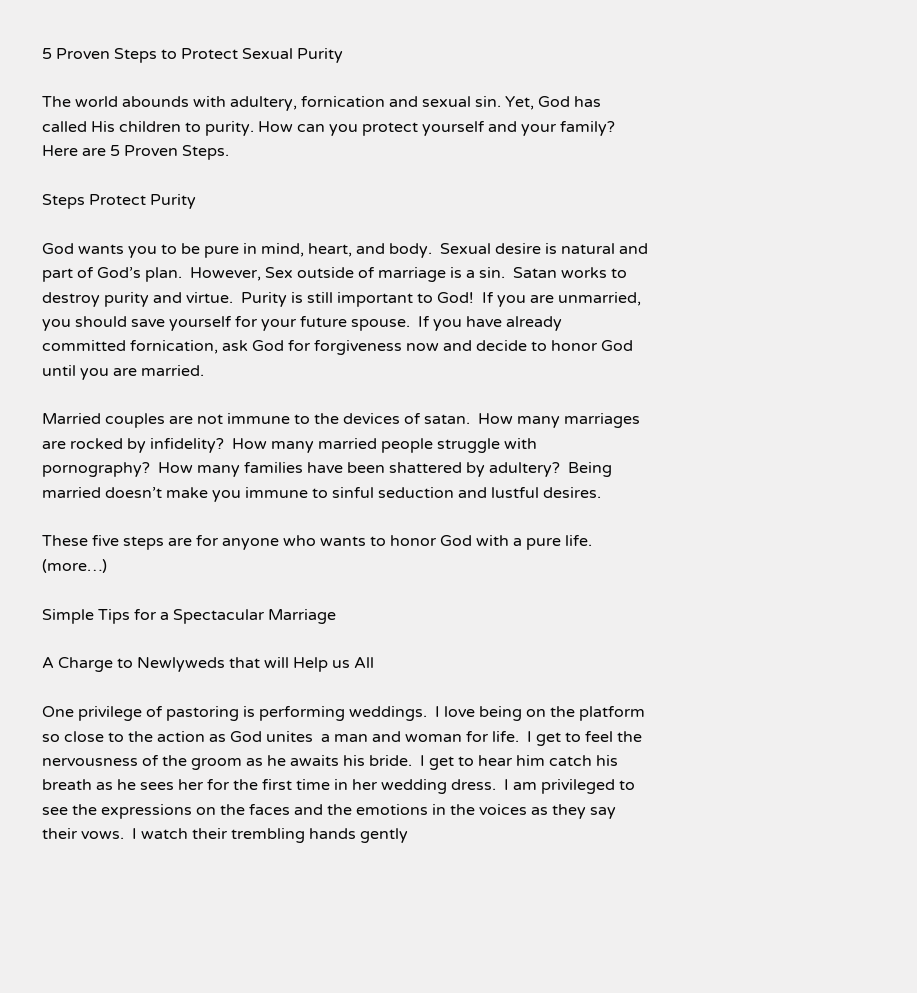5 Proven Steps to Protect Sexual Purity

The world abounds with adultery, fornication and sexual sin. Yet, God has called His children to purity. How can you protect yourself and your family?  Here are 5 Proven Steps.

Steps Protect Purity

God wants you to be pure in mind, heart, and body.  Sexual desire is natural and part of God’s plan.  However, Sex outside of marriage is a sin.  Satan works to destroy purity and virtue.  Purity is still important to God!  If you are unmarried, you should save yourself for your future spouse.  If you have already committed fornication, ask God for forgiveness now and decide to honor God until you are married.

Married couples are not immune to the devices of satan.  How many marriages are rocked by infidelity?  How many married people struggle with pornography?  How many families have been shattered by adultery?  Being married doesn’t make you immune to sinful seduction and lustful desires.

These five steps are for anyone who wants to honor God with a pure life. (more…)

Simple Tips for a Spectacular Marriage

A Charge to Newlyweds that will Help us All

One privilege of pastoring is performing weddings.  I love being on the platform so close to the action as God unites  a man and woman for life.  I get to feel the nervousness of the groom as he awaits his bride.  I get to hear him catch his breath as he sees her for the first time in her wedding dress.  I am privileged to see the expressions on the faces and the emotions in the voices as they say their vows.  I watch their trembling hands gently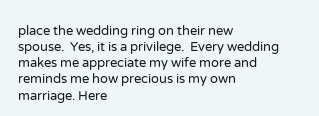place the wedding ring on their new spouse.  Yes, it is a privilege.  Every wedding makes me appreciate my wife more and reminds me how precious is my own marriage. Here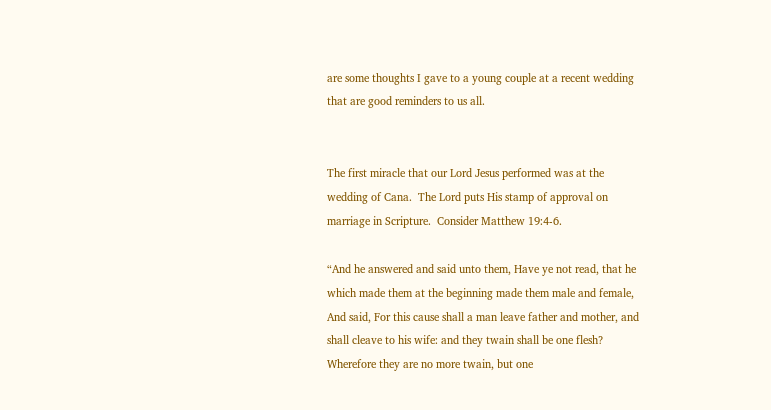are some thoughts I gave to a young couple at a recent wedding that are good reminders to us all.


The first miracle that our Lord Jesus performed was at the wedding of Cana.  The Lord puts His stamp of approval on marriage in Scripture.  Consider Matthew 19:4-6.

“And he answered and said unto them, Have ye not read, that he which made them at the beginning made them male and female, And said, For this cause shall a man leave father and mother, and shall cleave to his wife: and they twain shall be one flesh?  Wherefore they are no more twain, but one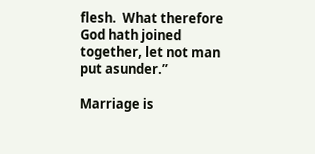flesh.  What therefore God hath joined together, let not man put asunder.”

Marriage is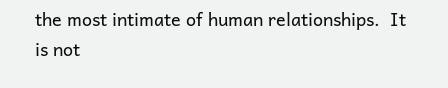the most intimate of human relationships.  It is not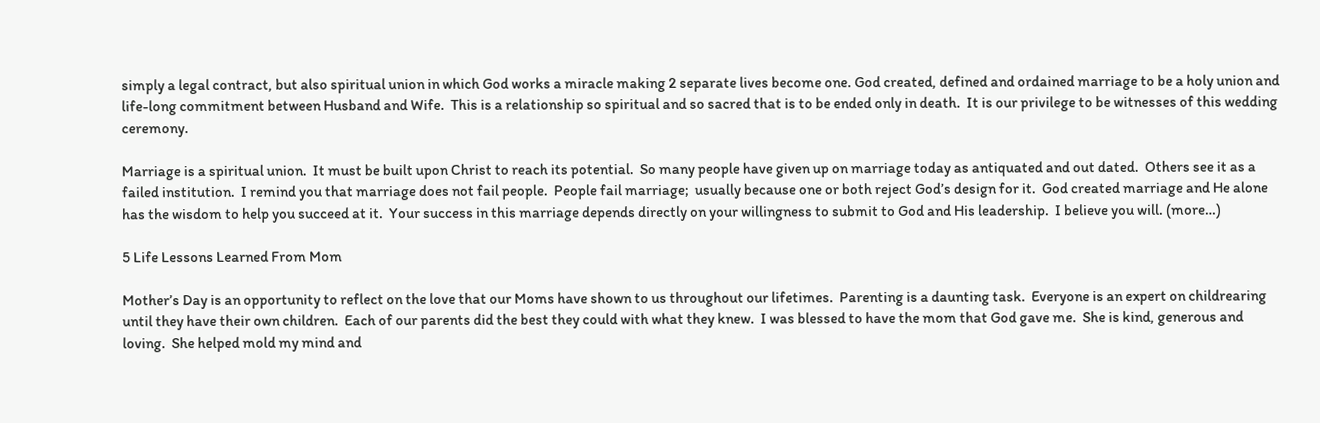simply a legal contract, but also spiritual union in which God works a miracle making 2 separate lives become one. God created, defined and ordained marriage to be a holy union and life-long commitment between Husband and Wife.  This is a relationship so spiritual and so sacred that is to be ended only in death.  It is our privilege to be witnesses of this wedding ceremony.

Marriage is a spiritual union.  It must be built upon Christ to reach its potential.  So many people have given up on marriage today as antiquated and out dated.  Others see it as a failed institution.  I remind you that marriage does not fail people.  People fail marriage;  usually because one or both reject God’s design for it.  God created marriage and He alone has the wisdom to help you succeed at it.  Your success in this marriage depends directly on your willingness to submit to God and His leadership.  I believe you will. (more…)

5 Life Lessons Learned From Mom

Mother’s Day is an opportunity to reflect on the love that our Moms have shown to us throughout our lifetimes.  Parenting is a daunting task.  Everyone is an expert on childrearing until they have their own children.  Each of our parents did the best they could with what they knew.  I was blessed to have the mom that God gave me.  She is kind, generous and loving.  She helped mold my mind and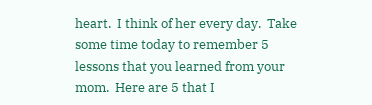heart.  I think of her every day.  Take some time today to remember 5 lessons that you learned from your mom.  Here are 5 that I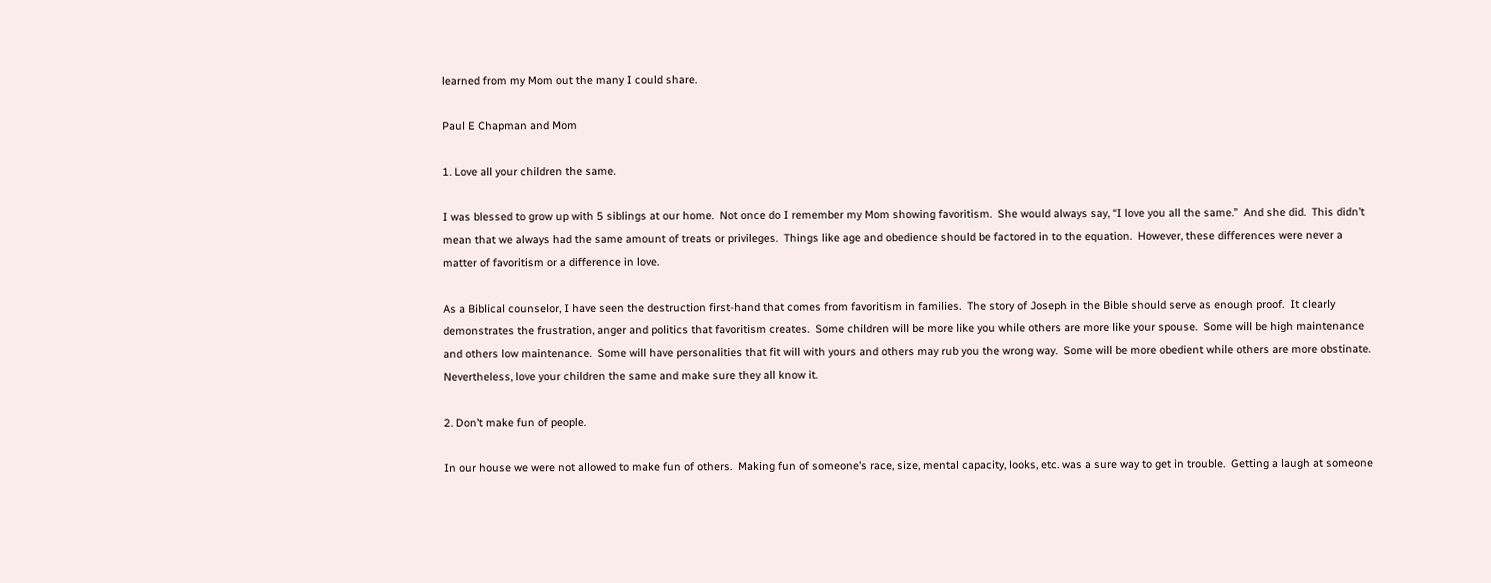learned from my Mom out the many I could share.

Paul E Chapman and Mom

1. Love all your children the same.

I was blessed to grow up with 5 siblings at our home.  Not once do I remember my Mom showing favoritism.  She would always say, “I love you all the same.”  And she did.  This didn’t mean that we always had the same amount of treats or privileges.  Things like age and obedience should be factored in to the equation.  However, these differences were never a matter of favoritism or a difference in love.

As a Biblical counselor, I have seen the destruction first-hand that comes from favoritism in families.  The story of Joseph in the Bible should serve as enough proof.  It clearly demonstrates the frustration, anger and politics that favoritism creates.  Some children will be more like you while others are more like your spouse.  Some will be high maintenance and others low maintenance.  Some will have personalities that fit will with yours and others may rub you the wrong way.  Some will be more obedient while others are more obstinate.  Nevertheless, love your children the same and make sure they all know it.

2. Don’t make fun of people.

In our house we were not allowed to make fun of others.  Making fun of someone’s race, size, mental capacity, looks, etc. was a sure way to get in trouble.  Getting a laugh at someone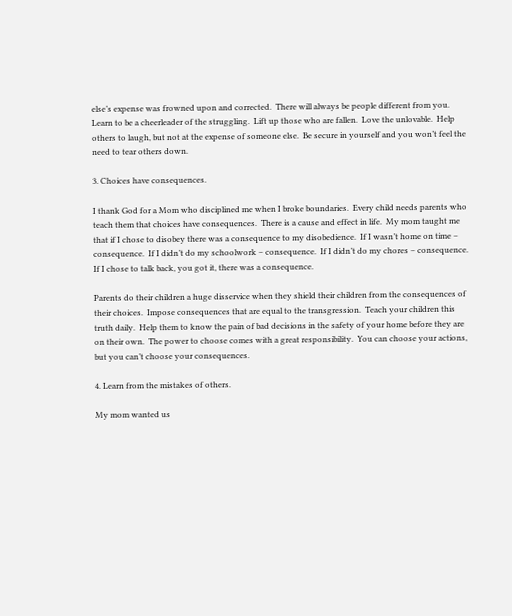else’s expense was frowned upon and corrected.  There will always be people different from you.  Learn to be a cheerleader of the struggling.  Lift up those who are fallen.  Love the unlovable.  Help others to laugh, but not at the expense of someone else.  Be secure in yourself and you won’t feel the need to tear others down.

3. Choices have consequences.

I thank God for a Mom who disciplined me when I broke boundaries.  Every child needs parents who teach them that choices have consequences.  There is a cause and effect in life.  My mom taught me that if I chose to disobey there was a consequence to my disobedience.  If I wasn’t home on time – consequence.  If I didn’t do my schoolwork – consequence.  If I didn’t do my chores – consequence.  If I chose to talk back, you got it, there was a consequence.

Parents do their children a huge disservice when they shield their children from the consequences of their choices.  Impose consequences that are equal to the transgression.  Teach your children this truth daily.  Help them to know the pain of bad decisions in the safety of your home before they are on their own.  The power to choose comes with a great responsibility.  You can choose your actions, but you can’t choose your consequences.

4. Learn from the mistakes of others.

My mom wanted us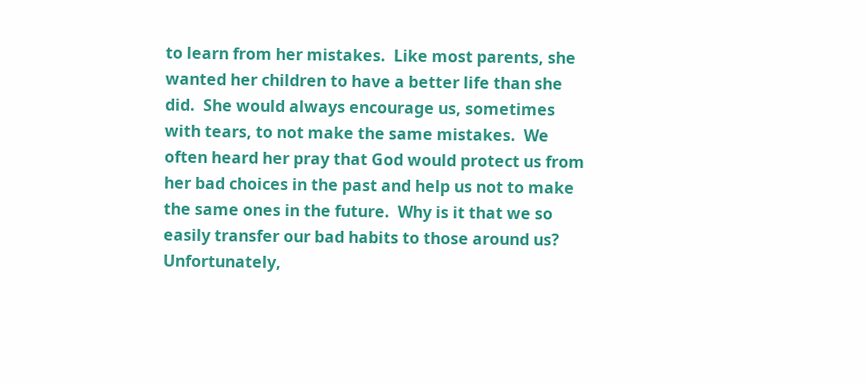to learn from her mistakes.  Like most parents, she wanted her children to have a better life than she did.  She would always encourage us, sometimes with tears, to not make the same mistakes.  We often heard her pray that God would protect us from her bad choices in the past and help us not to make the same ones in the future.  Why is it that we so easily transfer our bad habits to those around us?  Unfortunately,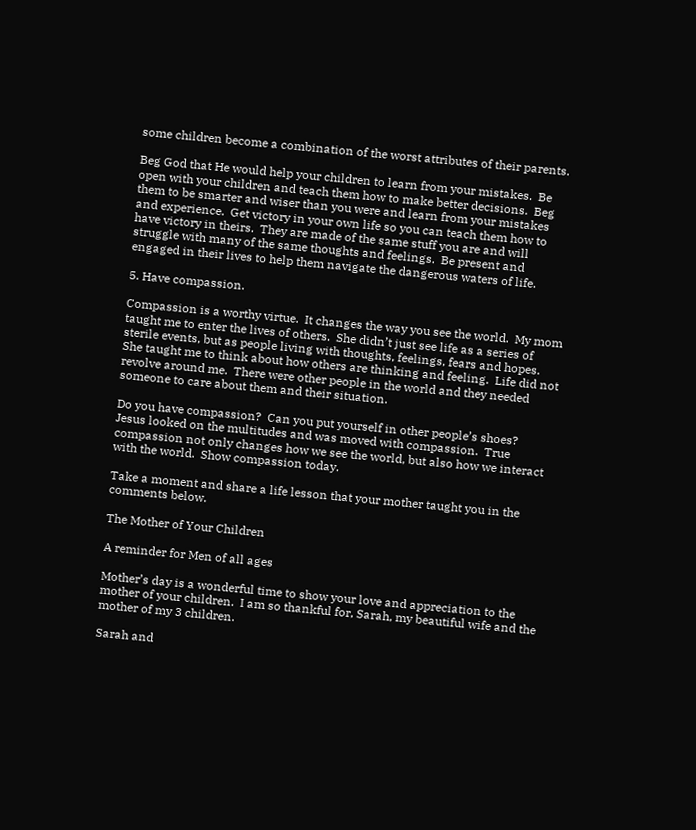some children become a combination of the worst attributes of their parents.

Beg God that He would help your children to learn from your mistakes.  Be open with your children and teach them how to make better decisions.  Beg them to be smarter and wiser than you were and learn from your mistakes and experience.  Get victory in your own life so you can teach them how to have victory in theirs.  They are made of the same stuff you are and will struggle with many of the same thoughts and feelings.  Be present and engaged in their lives to help them navigate the dangerous waters of life.

5. Have compassion.

Compassion is a worthy virtue.  It changes the way you see the world.  My mom taught me to enter the lives of others.  She didn’t just see life as a series of sterile events, but as people living with thoughts, feelings, fears and hopes.  She taught me to think about how others are thinking and feeling.  Life did not revolve around me.  There were other people in the world and they needed someone to care about them and their situation.

Do you have compassion?  Can you put yourself in other people’s shoes?  Jesus looked on the multitudes and was moved with compassion.  True compassion not only changes how we see the world, but also how we interact with the world.  Show compassion today.

Take a moment and share a life lesson that your mother taught you in the comments below.

The Mother of Your Children

A reminder for Men of all ages

Mother’s day is a wonderful time to show your love and appreciation to the mother of your children.  I am so thankful for, Sarah, my beautiful wife and the mother of my 3 children.

Sarah and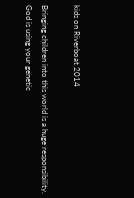kids on Riverboat 2014

Bringing children into this world is a huge responsibility.  God is using your genetic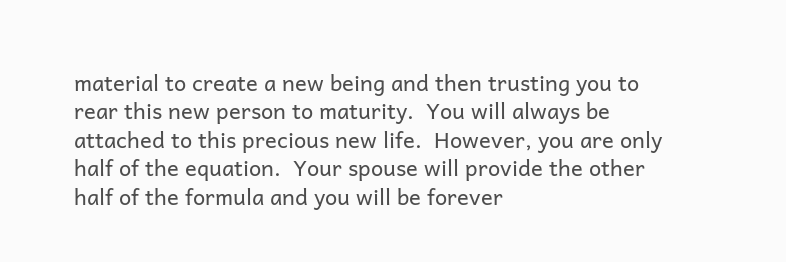material to create a new being and then trusting you to rear this new person to maturity.  You will always be attached to this precious new life.  However, you are only half of the equation.  Your spouse will provide the other half of the formula and you will be forever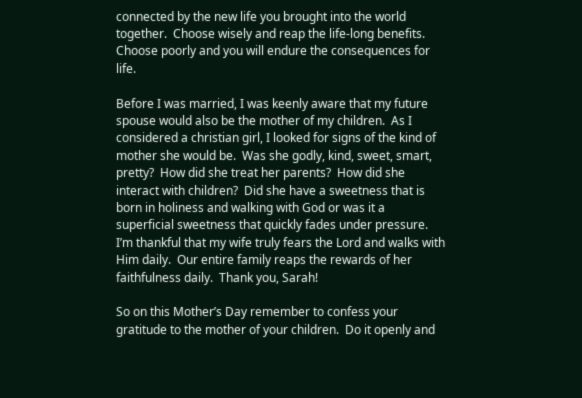connected by the new life you brought into the world together.  Choose wisely and reap the life-long benefits.  Choose poorly and you will endure the consequences for life.

Before I was married, I was keenly aware that my future spouse would also be the mother of my children.  As I considered a christian girl, I looked for signs of the kind of mother she would be.  Was she godly, kind, sweet, smart, pretty?  How did she treat her parents?  How did she interact with children?  Did she have a sweetness that is born in holiness and walking with God or was it a superficial sweetness that quickly fades under pressure.  I’m thankful that my wife truly fears the Lord and walks with Him daily.  Our entire family reaps the rewards of her faithfulness daily.  Thank you, Sarah!

So on this Mother’s Day remember to confess your gratitude to the mother of your children.  Do it openly and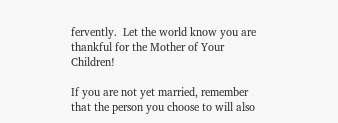fervently.  Let the world know you are thankful for the Mother of Your Children!

If you are not yet married, remember that the person you choose to will also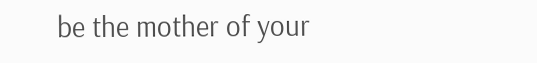be the mother of your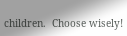children.  Choose wisely!